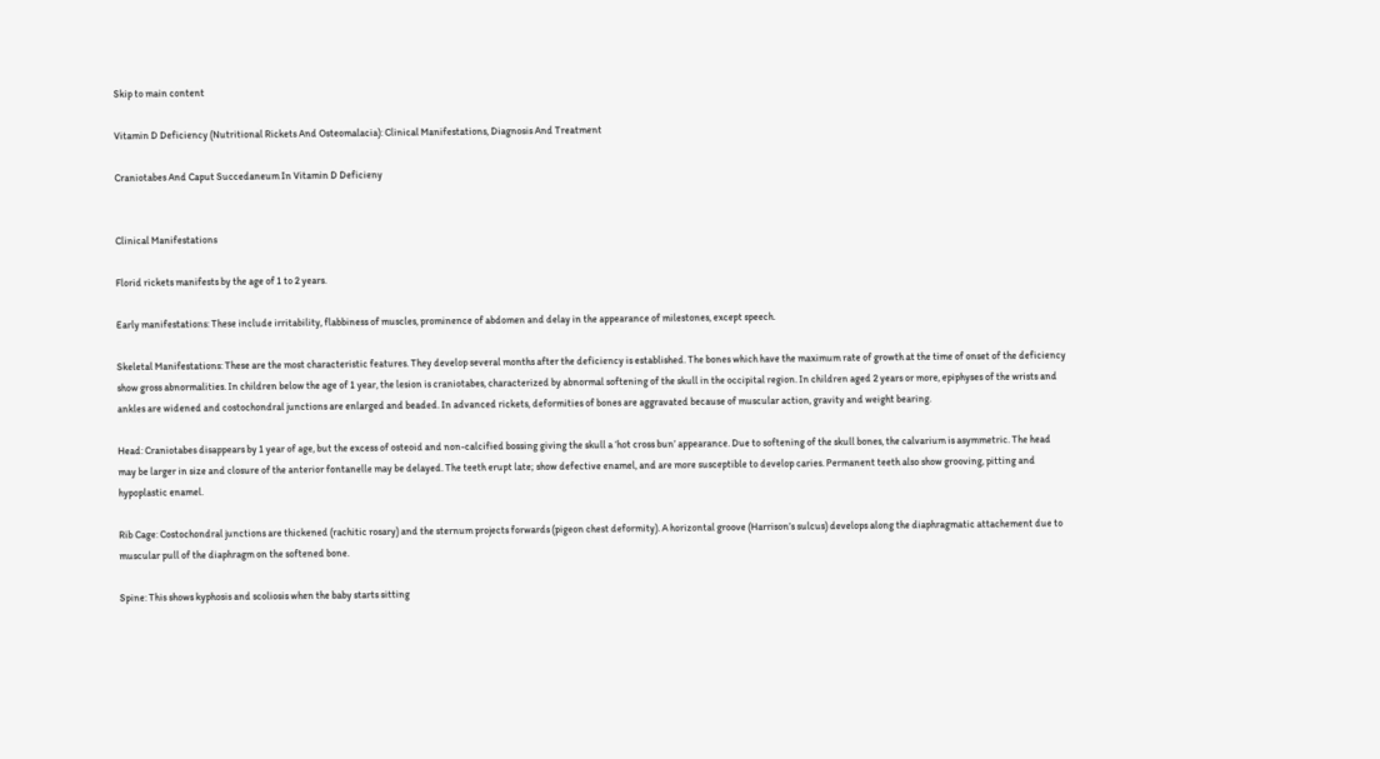Skip to main content

Vitamin D Deficiency (Nutritional Rickets And Osteomalacia): Clinical Manifestations, Diagnosis And Treatment

Craniotabes And Caput Succedaneum In Vitamin D Deficieny


Clinical Manifestations

Florid rickets manifests by the age of 1 to 2 years.

Early manifestations: These include irritability, flabbiness of muscles, prominence of abdomen and delay in the appearance of milestones, except speech.

Skeletal Manifestations: These are the most characteristic features. They develop several months after the deficiency is established. The bones which have the maximum rate of growth at the time of onset of the deficiency show gross abnormalities. In children below the age of 1 year, the lesion is craniotabes, characterized by abnormal softening of the skull in the occipital region. In children aged 2 years or more, epiphyses of the wrists and ankles are widened and costochondral junctions are enlarged and beaded. In advanced rickets, deformities of bones are aggravated because of muscular action, gravity and weight bearing.

Head: Craniotabes disappears by 1 year of age, but the excess of osteoid and non-calcified bossing giving the skull a ‘hot cross bun’ appearance. Due to softening of the skull bones, the calvarium is asymmetric. The head may be larger in size and closure of the anterior fontanelle may be delayed. The teeth erupt late; show defective enamel, and are more susceptible to develop caries. Permanent teeth also show grooving, pitting and hypoplastic enamel.

Rib Cage: Costochondral junctions are thickened (rachitic rosary) and the sternum projects forwards (pigeon chest deformity). A horizontal groove (Harrison’s sulcus) develops along the diaphragmatic attachement due to muscular pull of the diaphragm on the softened bone.

Spine: This shows kyphosis and scoliosis when the baby starts sitting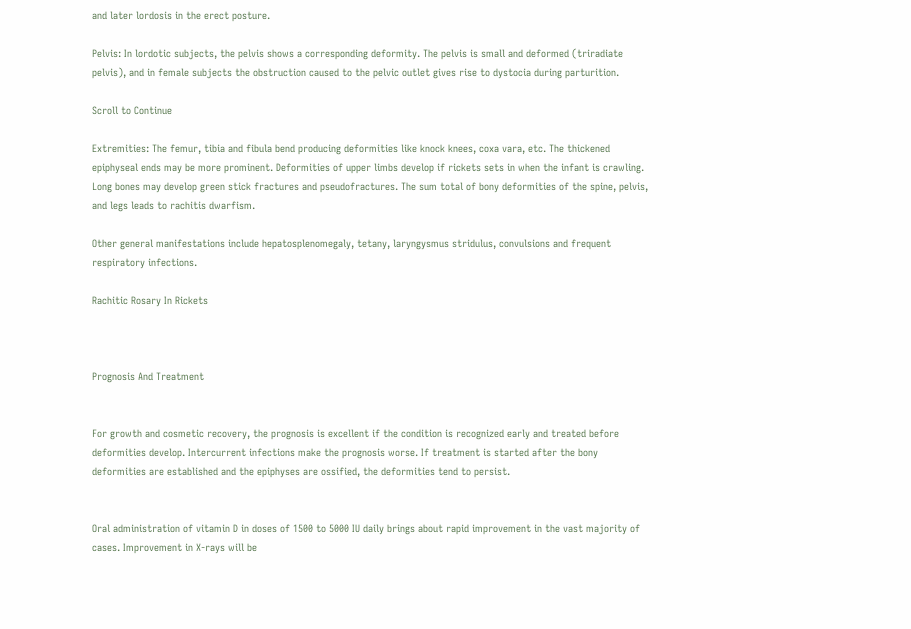and later lordosis in the erect posture.

Pelvis: In lordotic subjects, the pelvis shows a corresponding deformity. The pelvis is small and deformed (triradiate pelvis), and in female subjects the obstruction caused to the pelvic outlet gives rise to dystocia during parturition.

Scroll to Continue

Extremities: The femur, tibia and fibula bend producing deformities like knock knees, coxa vara, etc. The thickened epiphyseal ends may be more prominent. Deformities of upper limbs develop if rickets sets in when the infant is crawling. Long bones may develop green stick fractures and pseudofractures. The sum total of bony deformities of the spine, pelvis, and legs leads to rachitis dwarfism.

Other general manifestations include hepatosplenomegaly, tetany, laryngysmus stridulus, convulsions and frequent respiratory infections.

Rachitic Rosary In Rickets



Prognosis And Treatment


For growth and cosmetic recovery, the prognosis is excellent if the condition is recognized early and treated before deformities develop. Intercurrent infections make the prognosis worse. If treatment is started after the bony deformities are established and the epiphyses are ossified, the deformities tend to persist.


Oral administration of vitamin D in doses of 1500 to 5000 IU daily brings about rapid improvement in the vast majority of cases. Improvement in X-rays will be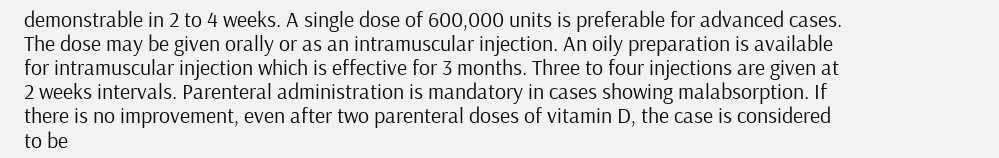demonstrable in 2 to 4 weeks. A single dose of 600,000 units is preferable for advanced cases. The dose may be given orally or as an intramuscular injection. An oily preparation is available for intramuscular injection which is effective for 3 months. Three to four injections are given at 2 weeks intervals. Parenteral administration is mandatory in cases showing malabsorption. If there is no improvement, even after two parenteral doses of vitamin D, the case is considered to be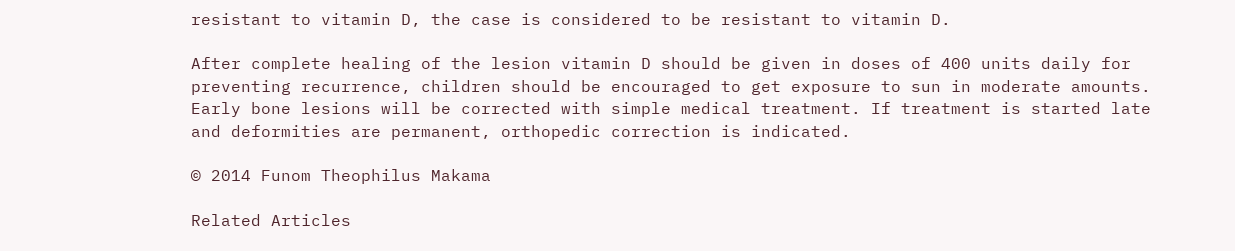resistant to vitamin D, the case is considered to be resistant to vitamin D.

After complete healing of the lesion vitamin D should be given in doses of 400 units daily for preventing recurrence, children should be encouraged to get exposure to sun in moderate amounts. Early bone lesions will be corrected with simple medical treatment. If treatment is started late and deformities are permanent, orthopedic correction is indicated.

© 2014 Funom Theophilus Makama

Related Articles